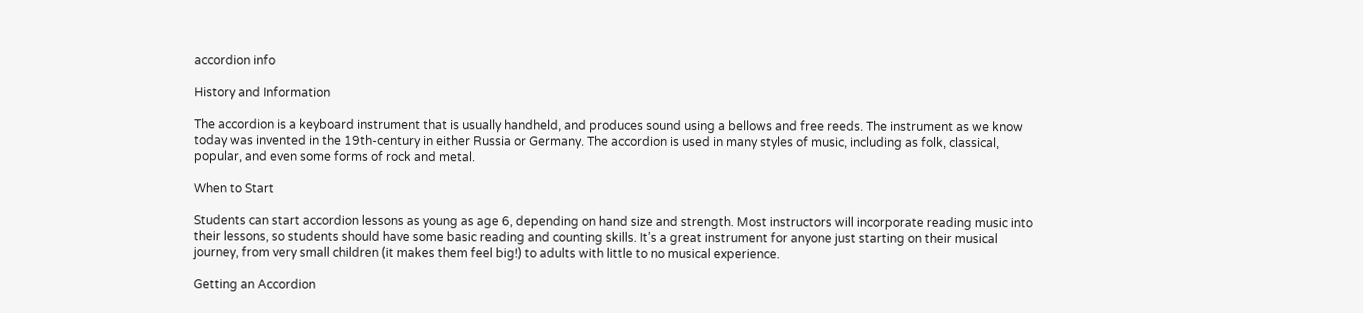accordion info

History and Information

The accordion is a keyboard instrument that is usually handheld, and produces sound using a bellows and free reeds. The instrument as we know today was invented in the 19th-century in either Russia or Germany. The accordion is used in many styles of music, including as folk, classical, popular, and even some forms of rock and metal.

When to Start

Students can start accordion lessons as young as age 6, depending on hand size and strength. Most instructors will incorporate reading music into their lessons, so students should have some basic reading and counting skills. It’s a great instrument for anyone just starting on their musical journey, from very small children (it makes them feel big!) to adults with little to no musical experience.

Getting an Accordion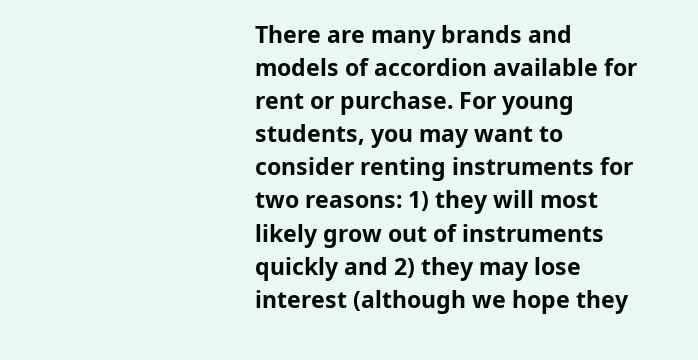There are many brands and models of accordion available for rent or purchase. For young students, you may want to consider renting instruments for two reasons: 1) they will most likely grow out of instruments quickly and 2) they may lose interest (although we hope they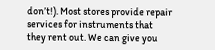don’t!). Most stores provide repair services for instruments that they rent out. We can give you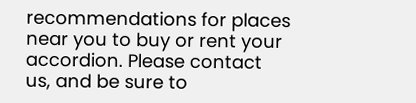recommendations for places near you to buy or rent your accordion. Please contact us, and be sure to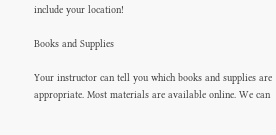include your location!

Books and Supplies

Your instructor can tell you which books and supplies are appropriate. Most materials are available online. We can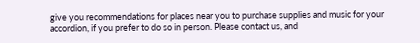give you recommendations for places near you to purchase supplies and music for your accordion, if you prefer to do so in person. Please contact us, and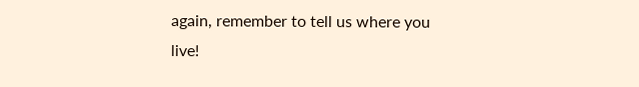again, remember to tell us where you live!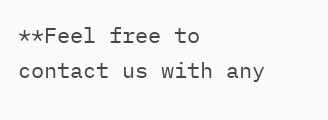**Feel free to contact us with any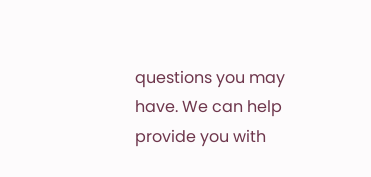questions you may have. We can help provide you with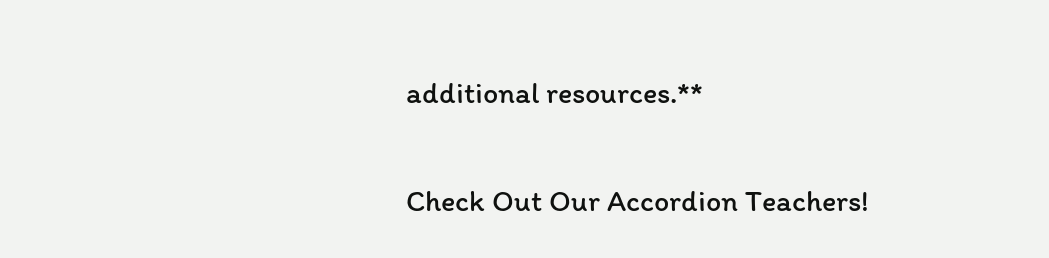additional resources.**

Check Out Our Accordion Teachers!